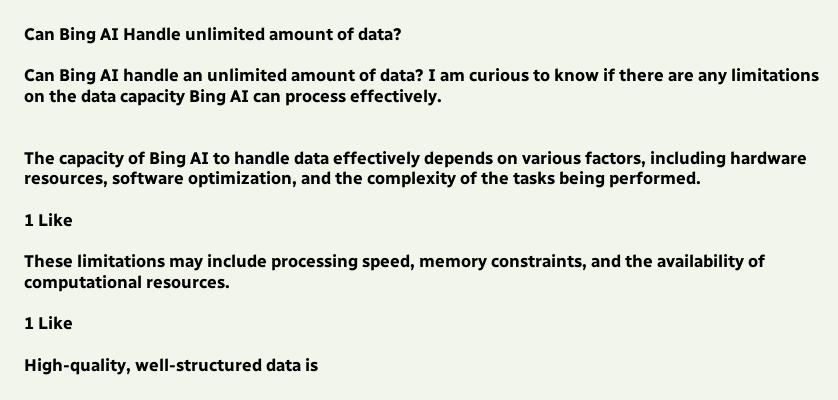Can Bing AI Handle unlimited amount of data?

Can Bing AI handle an unlimited amount of data? I am curious to know if there are any limitations on the data capacity Bing AI can process effectively.


The capacity of Bing AI to handle data effectively depends on various factors, including hardware resources, software optimization, and the complexity of the tasks being performed.

1 Like

These limitations may include processing speed, memory constraints, and the availability of computational resources.

1 Like

High-quality, well-structured data is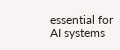essential for AI systems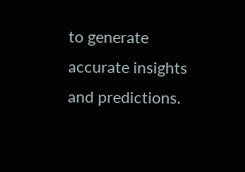to generate accurate insights and predictions.